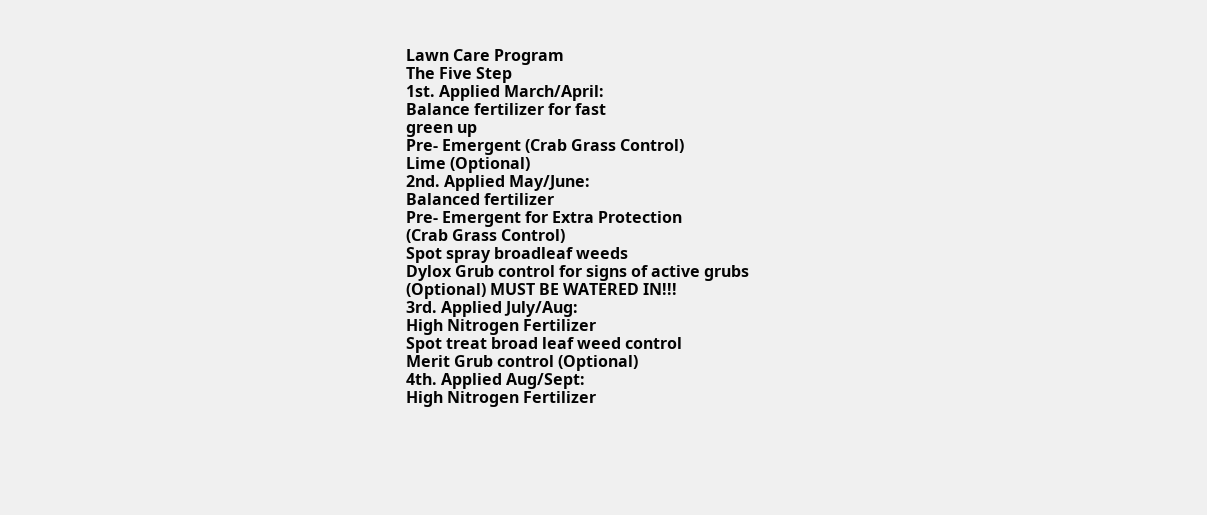Lawn Care Program
The Five Step
1st. Applied March/April:
Balance fertilizer for fast
green up
Pre- Emergent (Crab Grass Control)
Lime (Optional)
2nd. Applied May/June:
Balanced fertilizer
Pre- Emergent for Extra Protection
(Crab Grass Control)
Spot spray broadleaf weeds
Dylox Grub control for signs of active grubs
(Optional) MUST BE WATERED IN!!!
3rd. Applied July/Aug:
High Nitrogen Fertilizer
Spot treat broad leaf weed control
Merit Grub control (Optional)
4th. Applied Aug/Sept:
High Nitrogen Fertilizer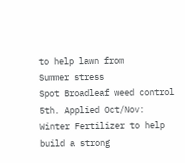to help lawn from
Summer stress
Spot Broadleaf weed control
5th. Applied Oct/Nov:
Winter Fertilizer to help build a strong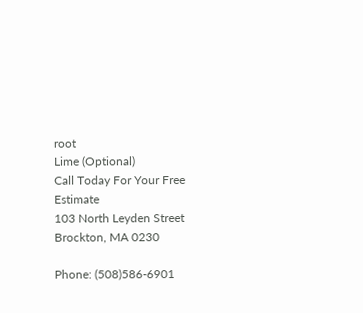root
Lime (Optional)
Call Today For Your Free Estimate
103 North Leyden Street
Brockton, MA 0230

Phone: (508)586-6901